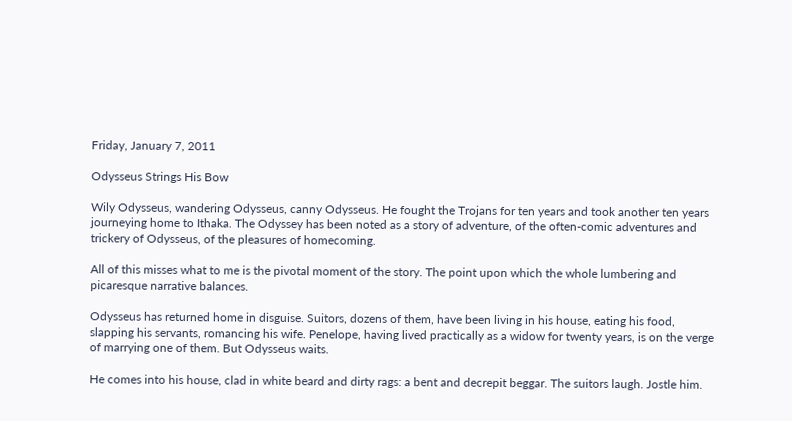Friday, January 7, 2011

Odysseus Strings His Bow

Wily Odysseus, wandering Odysseus, canny Odysseus. He fought the Trojans for ten years and took another ten years journeying home to Ithaka. The Odyssey has been noted as a story of adventure, of the often-comic adventures and trickery of Odysseus, of the pleasures of homecoming.

All of this misses what to me is the pivotal moment of the story. The point upon which the whole lumbering and picaresque narrative balances.

Odysseus has returned home in disguise. Suitors, dozens of them, have been living in his house, eating his food, slapping his servants, romancing his wife. Penelope, having lived practically as a widow for twenty years, is on the verge of marrying one of them. But Odysseus waits.

He comes into his house, clad in white beard and dirty rags: a bent and decrepit beggar. The suitors laugh. Jostle him.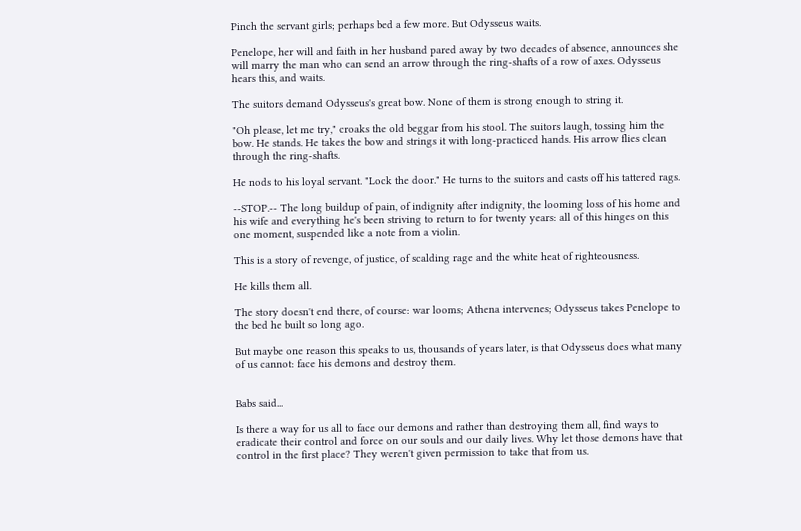Pinch the servant girls; perhaps bed a few more. But Odysseus waits.

Penelope, her will and faith in her husband pared away by two decades of absence, announces she will marry the man who can send an arrow through the ring-shafts of a row of axes. Odysseus hears this, and waits.

The suitors demand Odysseus's great bow. None of them is strong enough to string it.

"Oh please, let me try," croaks the old beggar from his stool. The suitors laugh, tossing him the bow. He stands. He takes the bow and strings it with long-practiced hands. His arrow flies clean through the ring-shafts.

He nods to his loyal servant. "Lock the door." He turns to the suitors and casts off his tattered rags.

--STOP.-- The long buildup of pain, of indignity after indignity, the looming loss of his home and his wife and everything he's been striving to return to for twenty years: all of this hinges on this one moment, suspended like a note from a violin.

This is a story of revenge, of justice, of scalding rage and the white heat of righteousness.

He kills them all.

The story doesn't end there, of course: war looms; Athena intervenes; Odysseus takes Penelope to the bed he built so long ago.

But maybe one reason this speaks to us, thousands of years later, is that Odysseus does what many of us cannot: face his demons and destroy them.


Babs said...

Is there a way for us all to face our demons and rather than destroying them all, find ways to eradicate their control and force on our souls and our daily lives. Why let those demons have that control in the first place? They weren't given permission to take that from us.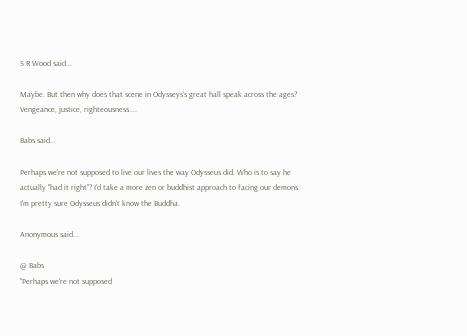S R Wood said...

Maybe. But then why does that scene in Odysseys's great hall speak across the ages? Vengeance, justice, righteousness....

Babs said...

Perhaps we're not supposed to live our lives the way Odysseus did. Who is to say he actually "had it right"? I'd take a more zen or buddhist approach to facing our demons. I'm pretty sure Odysseus didn't know the Buddha.

Anonymous said...

@ Babs
"Perhaps we're not supposed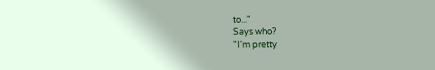to..."
Says who?
"I'm pretty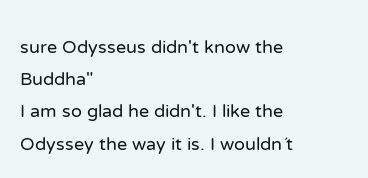sure Odysseus didn't know the Buddha"
I am so glad he didn't. I like the Odyssey the way it is. I wouldn´t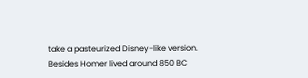take a pasteurized Disney-like version.
Besides Homer lived around 850 BC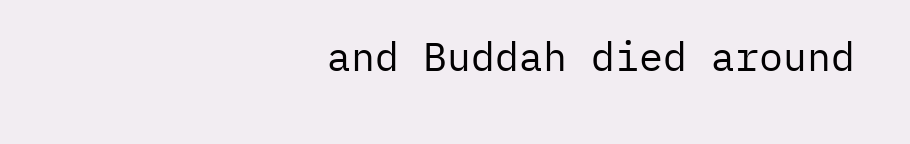and Buddah died around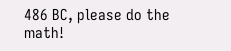486 BC, please do the math!